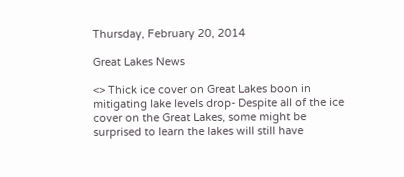Thursday, February 20, 2014

Great Lakes News

<> Thick ice cover on Great Lakes boon in mitigating lake levels drop- Despite all of the ice cover on the Great Lakes, some might be surprised to learn the lakes will still have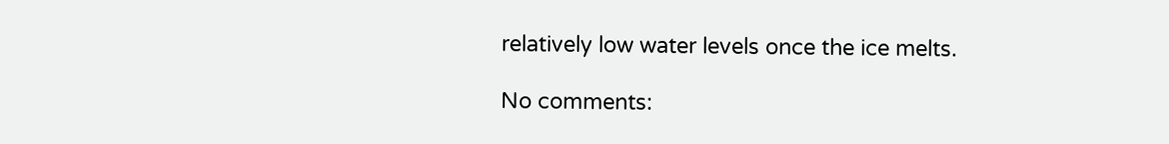relatively low water levels once the ice melts.

No comments: